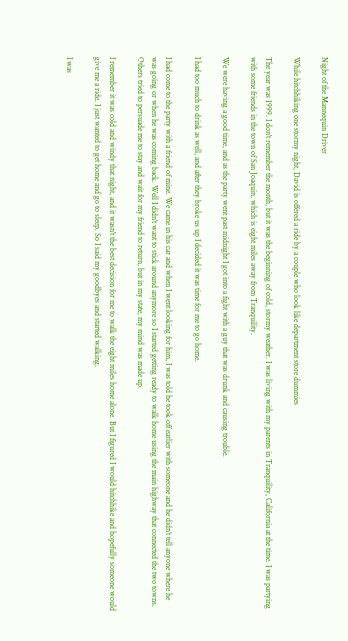Night of the Mannequin Driver

While hitchhiking one stormy night, David is offered a ride by a couple who look like department store dummies

The year was 1999. I don't remember the month, but it was the beginning of cold, stormy weather. I was living with my parents in Tranquility, California at the time. I was partying with some friends in the town of San Joaquin, which is eight miles away from Tranquility.

We were having a good time, and as the party went past midnight I got into a fight with a guy that was drunk and causing trouble.

I had too much to drink as well, and after they broke us up I decided it was time for me to go home.

I had come to the party with a friend of mine. We came in his car and when I went looking for him, I was told he took off earlier with someone and he didn't tell anyone where he was going or when he was coming back. Well I didn't want to stick around anymore so I started getting ready to walk home using the main highway that connected the two towns. Others tried to persuade me to stay and wait for my friend to return, but in my state, my mind was made up.

I remember it was cold and windy that night, and it wasn't the best decision for me to walk the eight miles home alone. But I figured I would hitchhike and hopefully someone would give me a ride. I just wanted to get home and go to sleep. So I said my goodbyes and started walking.

I was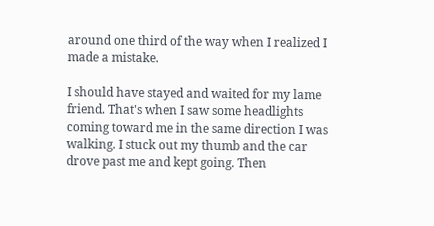around one third of the way when I realized I made a mistake.

I should have stayed and waited for my lame friend. That's when I saw some headlights coming toward me in the same direction I was walking. I stuck out my thumb and the car drove past me and kept going. Then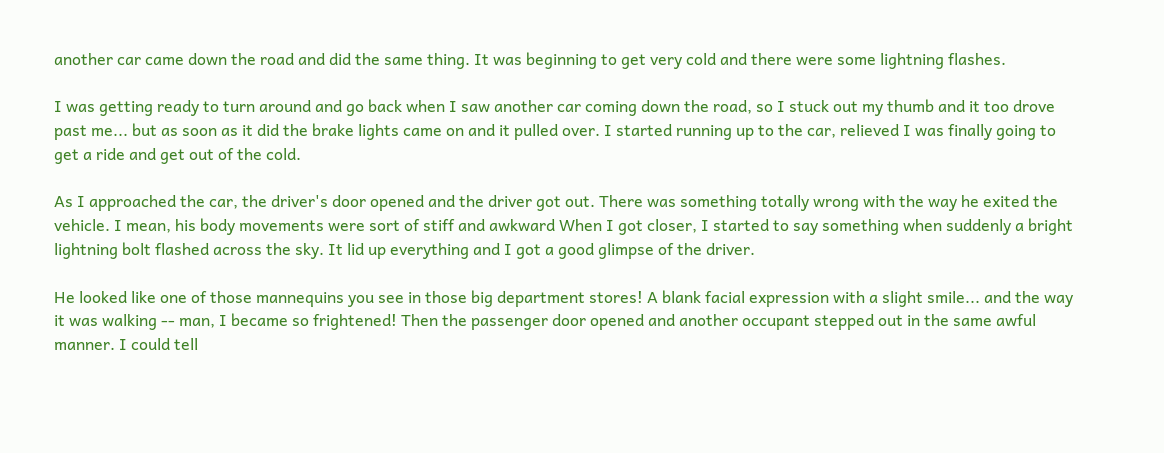another car came down the road and did the same thing. It was beginning to get very cold and there were some lightning flashes.

I was getting ready to turn around and go back when I saw another car coming down the road, so I stuck out my thumb and it too drove past me... but as soon as it did the brake lights came on and it pulled over. I started running up to the car, relieved I was finally going to get a ride and get out of the cold.

As I approached the car, the driver's door opened and the driver got out. There was something totally wrong with the way he exited the vehicle. I mean, his body movements were sort of stiff and awkward When I got closer, I started to say something when suddenly a bright lightning bolt flashed across the sky. It lid up everything and I got a good glimpse of the driver.

He looked like one of those mannequins you see in those big department stores! A blank facial expression with a slight smile... and the way it was walking -- man, I became so frightened! Then the passenger door opened and another occupant stepped out in the same awful manner. I could tell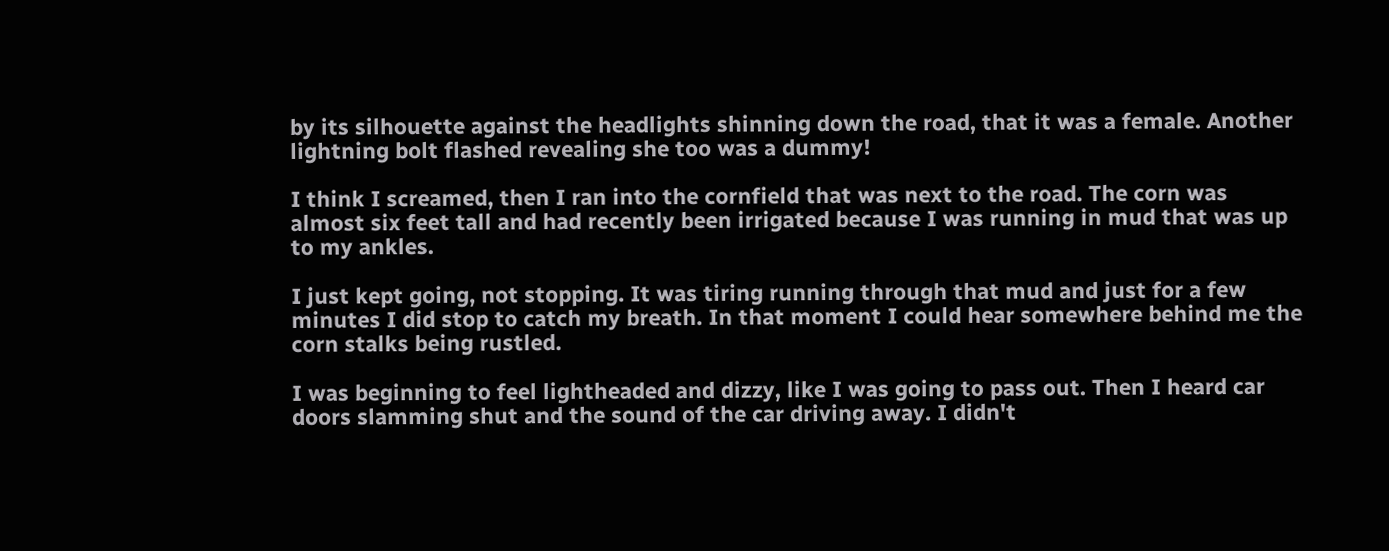by its silhouette against the headlights shinning down the road, that it was a female. Another lightning bolt flashed revealing she too was a dummy!

I think I screamed, then I ran into the cornfield that was next to the road. The corn was almost six feet tall and had recently been irrigated because I was running in mud that was up to my ankles.

I just kept going, not stopping. It was tiring running through that mud and just for a few minutes I did stop to catch my breath. In that moment I could hear somewhere behind me the corn stalks being rustled.

I was beginning to feel lightheaded and dizzy, like I was going to pass out. Then I heard car doors slamming shut and the sound of the car driving away. I didn't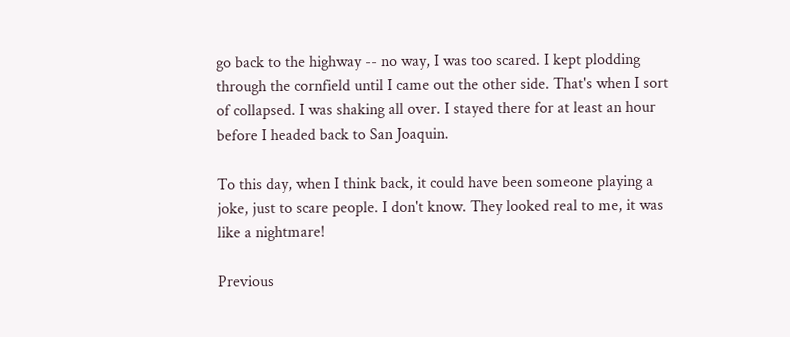go back to the highway -- no way, I was too scared. I kept plodding through the cornfield until I came out the other side. That's when I sort of collapsed. I was shaking all over. I stayed there for at least an hour before I headed back to San Joaquin.

To this day, when I think back, it could have been someone playing a joke, just to scare people. I don't know. They looked real to me, it was like a nightmare!

Previous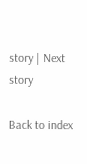story | Next story

Back to index